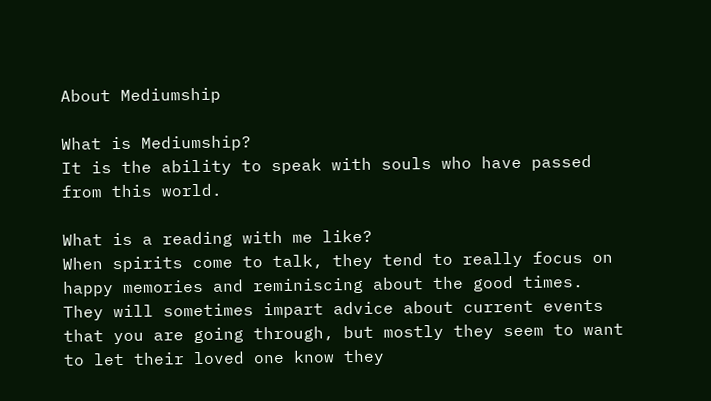About Mediumship

What is Mediumship?
It is the ability to speak with souls who have passed from this world.

What is a reading with me like?
When spirits come to talk, they tend to really focus on happy memories and reminiscing about the good times. They will sometimes impart advice about current events that you are going through, but mostly they seem to want to let their loved one know they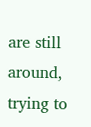are still around, trying to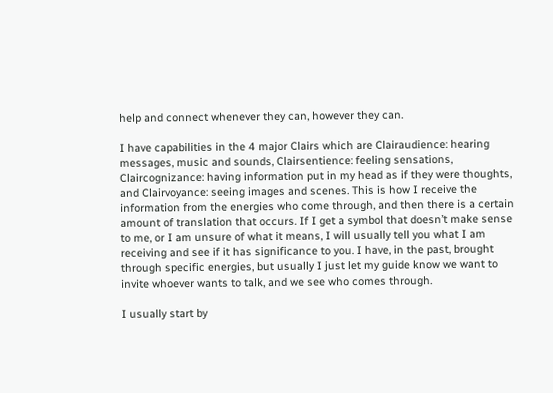help and connect whenever they can, however they can.

I have capabilities in the 4 major Clairs which are Clairaudience: hearing messages, music and sounds, Clairsentience: feeling sensations, Claircognizance: having information put in my head as if they were thoughts, and Clairvoyance: seeing images and scenes. This is how I receive the information from the energies who come through, and then there is a certain amount of translation that occurs. If I get a symbol that doesn’t make sense to me, or I am unsure of what it means, I will usually tell you what I am receiving and see if it has significance to you. I have, in the past, brought through specific energies, but usually I just let my guide know we want to invite whoever wants to talk, and we see who comes through.

I usually start by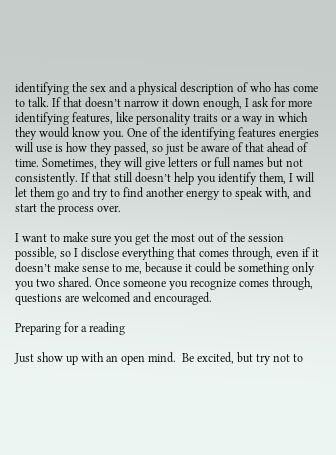identifying the sex and a physical description of who has come to talk. If that doesn’t narrow it down enough, I ask for more identifying features, like personality traits or a way in which they would know you. One of the identifying features energies will use is how they passed, so just be aware of that ahead of time. Sometimes, they will give letters or full names but not consistently. If that still doesn’t help you identify them, I will let them go and try to find another energy to speak with, and start the process over.

I want to make sure you get the most out of the session possible, so I disclose everything that comes through, even if it doesn’t make sense to me, because it could be something only you two shared. Once someone you recognize comes through, questions are welcomed and encouraged.

Preparing for a reading

Just show up with an open mind.  Be excited, but try not to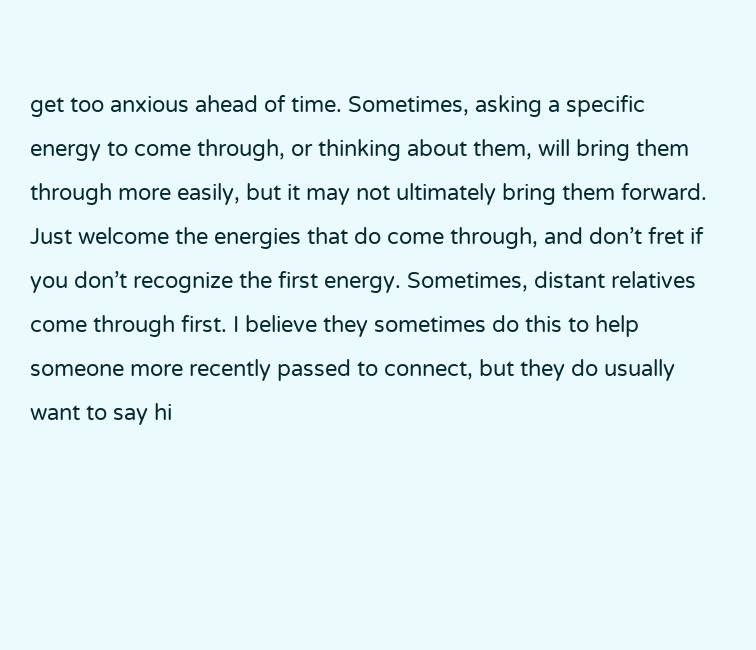get too anxious ahead of time. Sometimes, asking a specific energy to come through, or thinking about them, will bring them through more easily, but it may not ultimately bring them forward. Just welcome the energies that do come through, and don’t fret if you don’t recognize the first energy. Sometimes, distant relatives come through first. I believe they sometimes do this to help someone more recently passed to connect, but they do usually want to say hi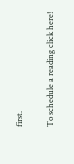first.

To schedule a reading click here!